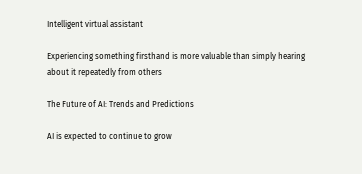Intelligent virtual assistant

Experiencing something firsthand is more valuable than simply hearing about it repeatedly from others

The Future of AI: Trends and Predictions

AI is expected to continue to grow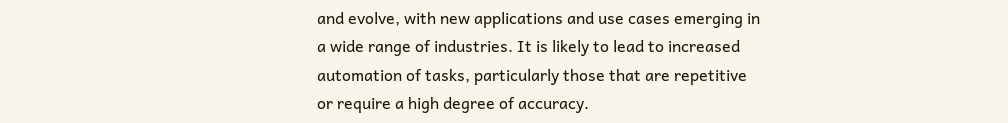and evolve, with new applications and use cases emerging in a wide range of industries. It is likely to lead to increased automation of tasks, particularly those that are repetitive or require a high degree of accuracy.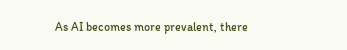As AI becomes more prevalent, there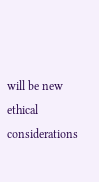will be new ethical considerations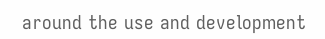around the use and development